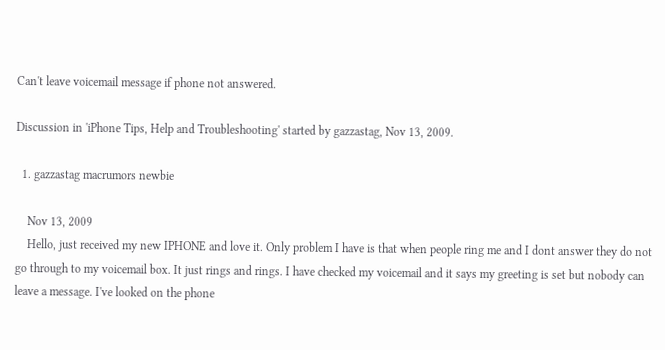Can't leave voicemail message if phone not answered.

Discussion in 'iPhone Tips, Help and Troubleshooting' started by gazzastag, Nov 13, 2009.

  1. gazzastag macrumors newbie

    Nov 13, 2009
    Hello, just received my new IPHONE and love it. Only problem I have is that when people ring me and I dont answer they do not go through to my voicemail box. It just rings and rings. I have checked my voicemail and it says my greeting is set but nobody can leave a message. I've looked on the phone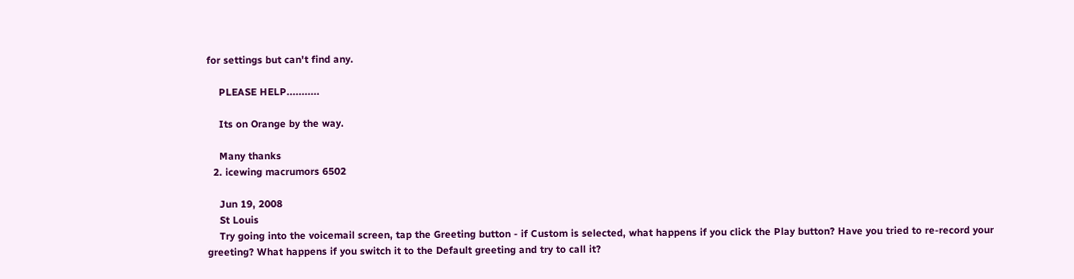for settings but can't find any.

    PLEASE HELP...........

    Its on Orange by the way.

    Many thanks
  2. icewing macrumors 6502

    Jun 19, 2008
    St Louis
    Try going into the voicemail screen, tap the Greeting button - if Custom is selected, what happens if you click the Play button? Have you tried to re-record your greeting? What happens if you switch it to the Default greeting and try to call it?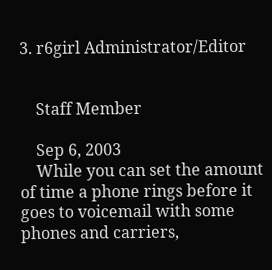3. r6girl Administrator/Editor


    Staff Member

    Sep 6, 2003
    While you can set the amount of time a phone rings before it goes to voicemail with some phones and carriers,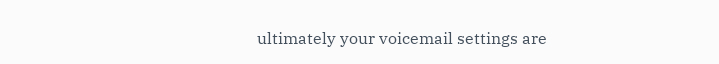ultimately your voicemail settings are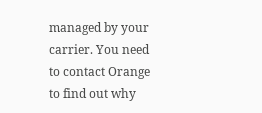managed by your carrier. You need to contact Orange to find out why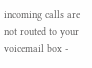incoming calls are not routed to your voicemail box -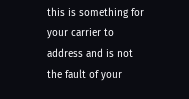this is something for your carrier to address and is not the fault of your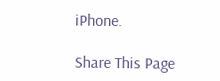iPhone.

Share This Page